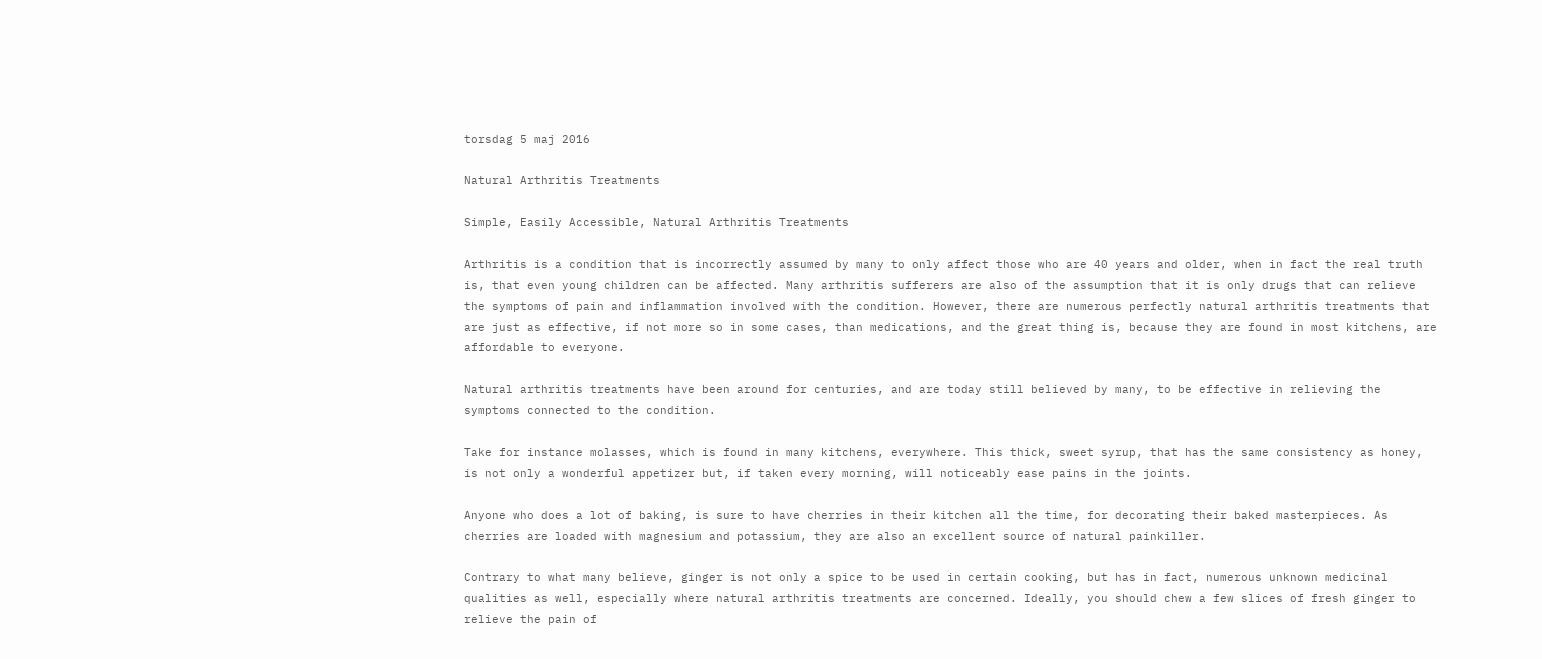torsdag 5 maj 2016

Natural Arthritis Treatments

Simple, Easily Accessible, Natural Arthritis Treatments

Arthritis is a condition that is incorrectly assumed by many to only affect those who are 40 years and older, when in fact the real truth is, that even young children can be affected. Many arthritis sufferers are also of the assumption that it is only drugs that can relieve the symptoms of pain and inflammation involved with the condition. However, there are numerous perfectly natural arthritis treatments that are just as effective, if not more so in some cases, than medications, and the great thing is, because they are found in most kitchens, are affordable to everyone.

Natural arthritis treatments have been around for centuries, and are today still believed by many, to be effective in relieving the symptoms connected to the condition.

Take for instance molasses, which is found in many kitchens, everywhere. This thick, sweet syrup, that has the same consistency as honey, is not only a wonderful appetizer but, if taken every morning, will noticeably ease pains in the joints.

Anyone who does a lot of baking, is sure to have cherries in their kitchen all the time, for decorating their baked masterpieces. As cherries are loaded with magnesium and potassium, they are also an excellent source of natural painkiller.

Contrary to what many believe, ginger is not only a spice to be used in certain cooking, but has in fact, numerous unknown medicinal qualities as well, especially where natural arthritis treatments are concerned. Ideally, you should chew a few slices of fresh ginger to relieve the pain of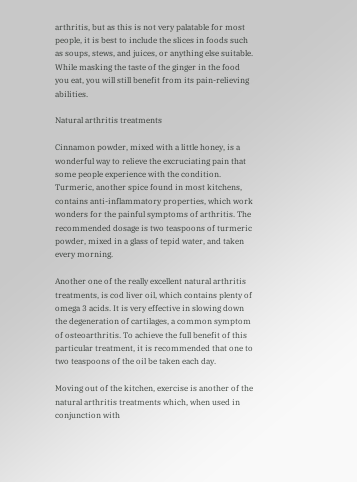arthritis, but as this is not very palatable for most people, it is best to include the slices in foods such as soups, stews, and juices, or anything else suitable. While masking the taste of the ginger in the food you eat, you will still benefit from its pain-relieving abilities.

Natural arthritis treatments

Cinnamon powder, mixed with a little honey, is a wonderful way to relieve the excruciating pain that some people experience with the condition. Turmeric, another spice found in most kitchens, contains anti-inflammatory properties, which work wonders for the painful symptoms of arthritis. The recommended dosage is two teaspoons of turmeric powder, mixed in a glass of tepid water, and taken every morning.

Another one of the really excellent natural arthritis treatments, is cod liver oil, which contains plenty of omega 3 acids. It is very effective in slowing down the degeneration of cartilages, a common symptom of osteoarthritis. To achieve the full benefit of this particular treatment, it is recommended that one to two teaspoons of the oil be taken each day.

Moving out of the kitchen, exercise is another of the natural arthritis treatments which, when used in conjunction with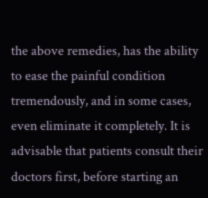the above remedies, has the ability to ease the painful condition tremendously, and in some cases, even eliminate it completely. It is advisable that patients consult their doctors first, before starting an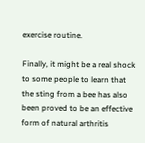exercise routine.

Finally, it might be a real shock to some people to learn that the sting from a bee has also been proved to be an effective form of natural arthritis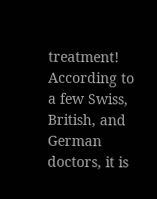treatment! According to a few Swiss, British, and German doctors, it is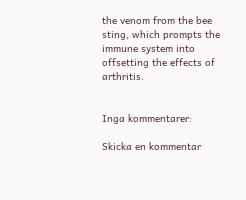the venom from the bee sting, which prompts the immune system into offsetting the effects of arthritis.


Inga kommentarer:

Skicka en kommentar